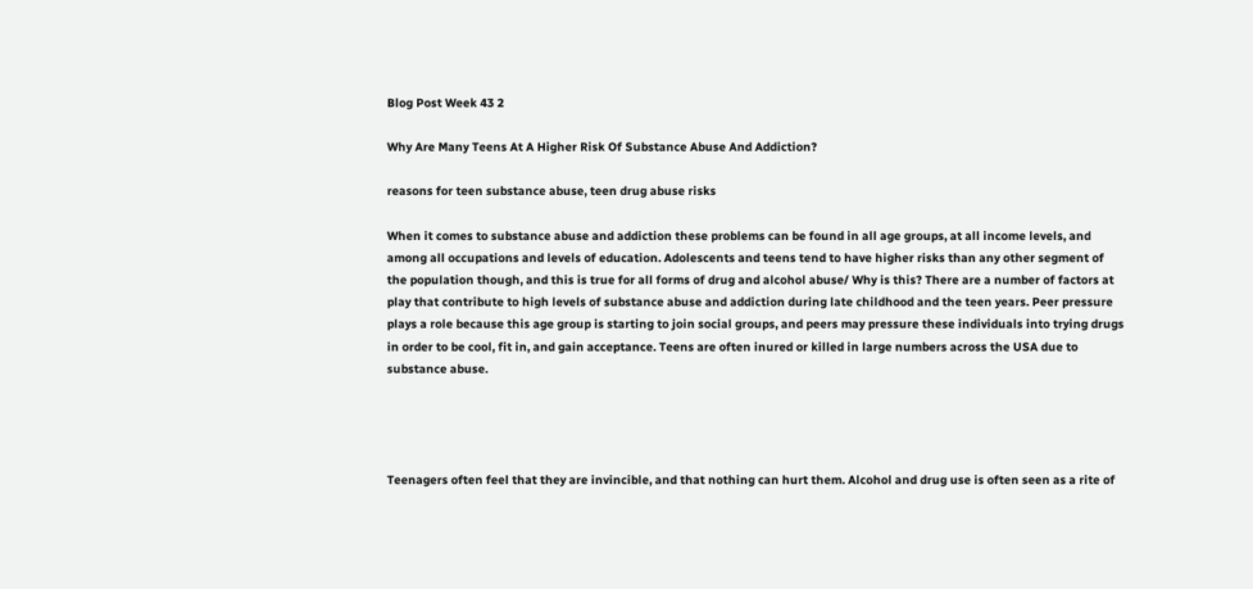Blog Post Week 43 2

Why Are Many Teens At A Higher Risk Of Substance Abuse And Addiction?

reasons for teen substance abuse, teen drug abuse risks

When it comes to substance abuse and addiction these problems can be found in all age groups, at all income levels, and among all occupations and levels of education. Adolescents and teens tend to have higher risks than any other segment of the population though, and this is true for all forms of drug and alcohol abuse/ Why is this? There are a number of factors at play that contribute to high levels of substance abuse and addiction during late childhood and the teen years. Peer pressure plays a role because this age group is starting to join social groups, and peers may pressure these individuals into trying drugs in order to be cool, fit in, and gain acceptance. Teens are often inured or killed in large numbers across the USA due to substance abuse.




Teenagers often feel that they are invincible, and that nothing can hurt them. Alcohol and drug use is often seen as a rite of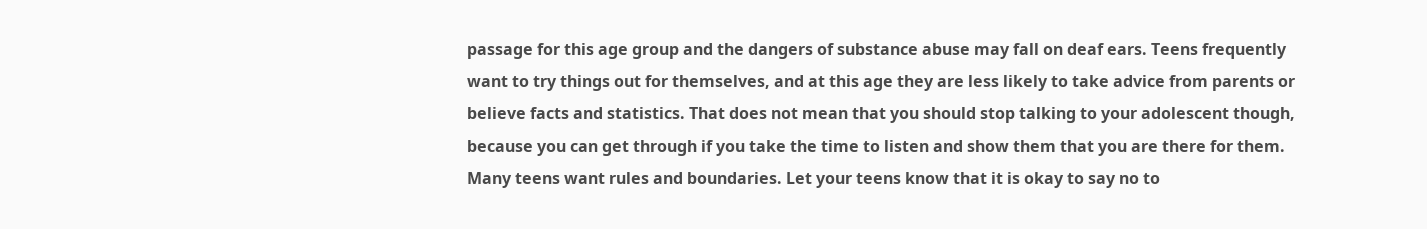passage for this age group and the dangers of substance abuse may fall on deaf ears. Teens frequently want to try things out for themselves, and at this age they are less likely to take advice from parents or believe facts and statistics. That does not mean that you should stop talking to your adolescent though, because you can get through if you take the time to listen and show them that you are there for them. Many teens want rules and boundaries. Let your teens know that it is okay to say no to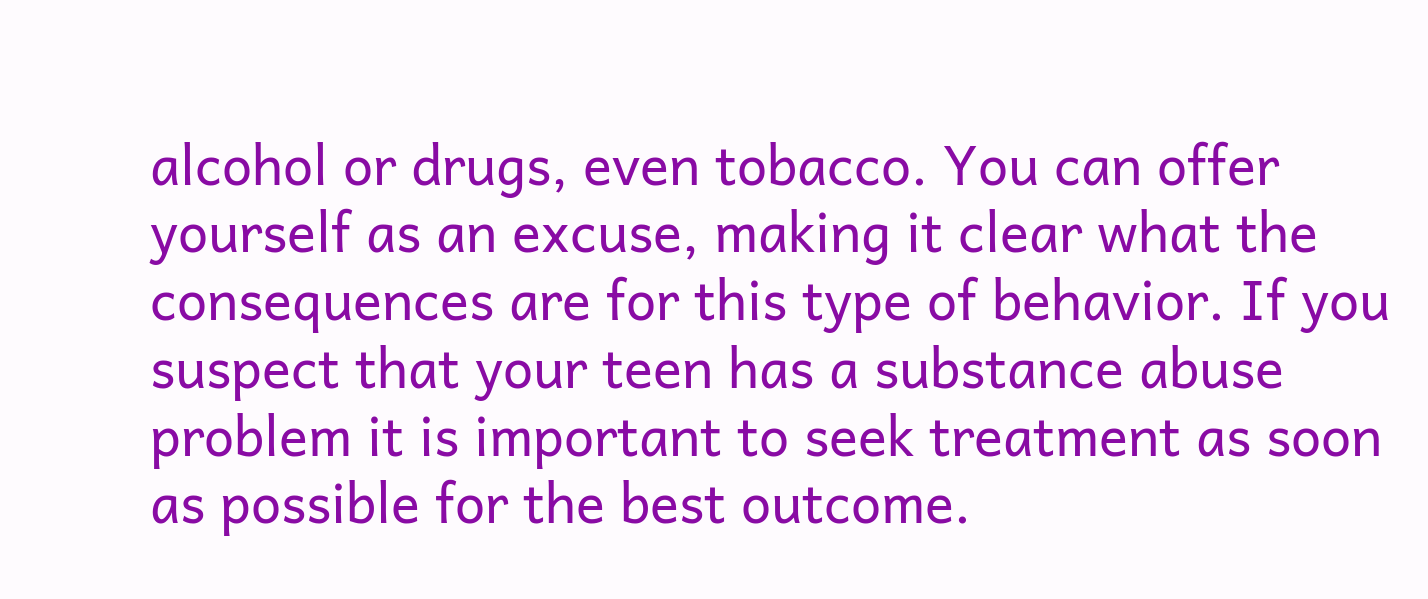alcohol or drugs, even tobacco. You can offer yourself as an excuse, making it clear what the consequences are for this type of behavior. If you suspect that your teen has a substance abuse problem it is important to seek treatment as soon as possible for the best outcome.